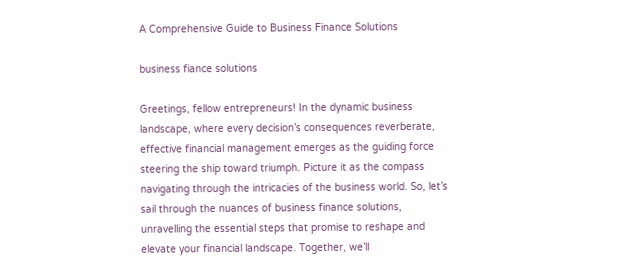A Comprehensive Guide to Business Finance Solutions

business fiance solutions

Greetings, fellow entrepreneurs! In the dynamic business landscape, where every decision’s consequences reverberate, effective financial management emerges as the guiding force steering the ship toward triumph. Picture it as the compass navigating through the intricacies of the business world. So, let’s sail through the nuances of business finance solutions, unravelling the essential steps that promise to reshape and elevate your financial landscape. Together, we’ll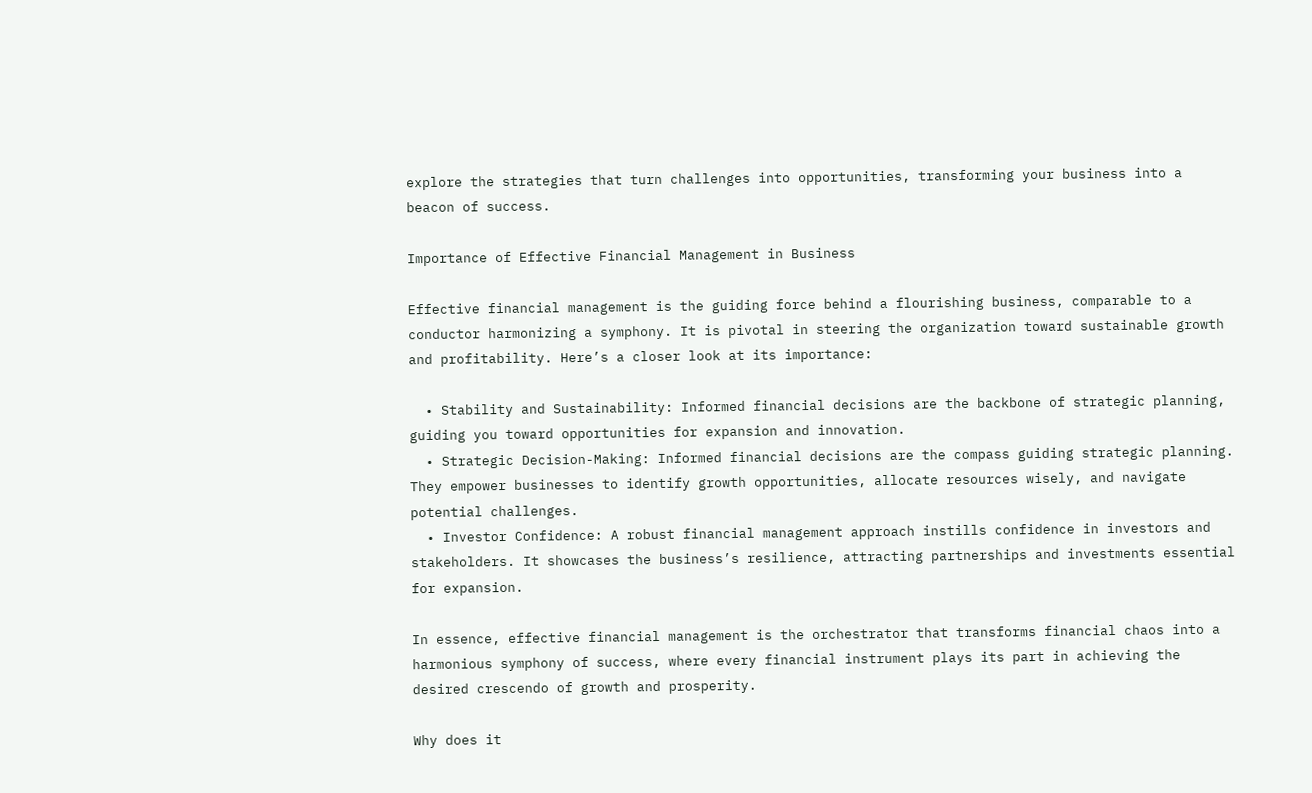explore the strategies that turn challenges into opportunities, transforming your business into a beacon of success.

Importance of Effective Financial Management in Business

Effective financial management is the guiding force behind a flourishing business, comparable to a conductor harmonizing a symphony. It is pivotal in steering the organization toward sustainable growth and profitability. Here’s a closer look at its importance:

  • Stability and Sustainability: Informed financial decisions are the backbone of strategic planning, guiding you toward opportunities for expansion and innovation.
  • Strategic Decision-Making: Informed financial decisions are the compass guiding strategic planning. They empower businesses to identify growth opportunities, allocate resources wisely, and navigate potential challenges.
  • Investor Confidence: A robust financial management approach instills confidence in investors and stakeholders. It showcases the business’s resilience, attracting partnerships and investments essential for expansion.

In essence, effective financial management is the orchestrator that transforms financial chaos into a harmonious symphony of success, where every financial instrument plays its part in achieving the desired crescendo of growth and prosperity.

Why does it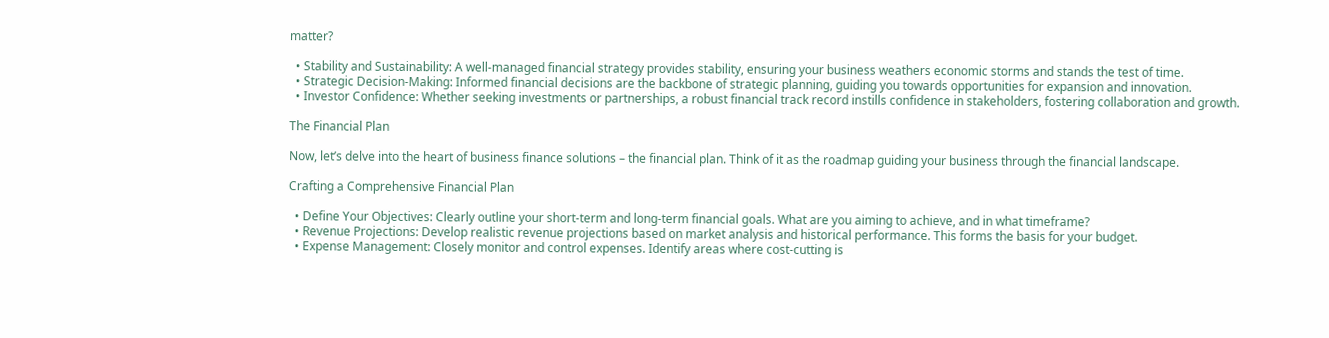matter?

  • Stability and Sustainability: A well-managed financial strategy provides stability, ensuring your business weathers economic storms and stands the test of time.
  • Strategic Decision-Making: Informed financial decisions are the backbone of strategic planning, guiding you towards opportunities for expansion and innovation.
  • Investor Confidence: Whether seeking investments or partnerships, a robust financial track record instills confidence in stakeholders, fostering collaboration and growth.

The Financial Plan

Now, let’s delve into the heart of business finance solutions – the financial plan. Think of it as the roadmap guiding your business through the financial landscape.

Crafting a Comprehensive Financial Plan

  • Define Your Objectives: Clearly outline your short-term and long-term financial goals. What are you aiming to achieve, and in what timeframe?
  • Revenue Projections: Develop realistic revenue projections based on market analysis and historical performance. This forms the basis for your budget.
  • Expense Management: Closely monitor and control expenses. Identify areas where cost-cutting is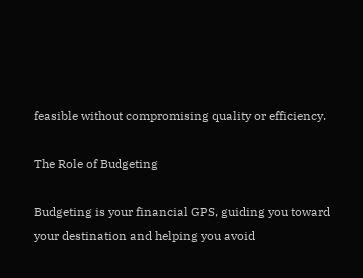feasible without compromising quality or efficiency.

The Role of Budgeting

Budgeting is your financial GPS, guiding you toward your destination and helping you avoid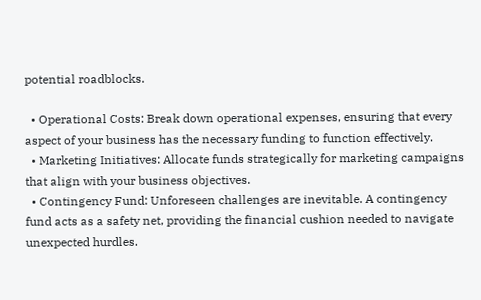potential roadblocks.

  • Operational Costs: Break down operational expenses, ensuring that every aspect of your business has the necessary funding to function effectively.
  • Marketing Initiatives: Allocate funds strategically for marketing campaigns that align with your business objectives.
  • Contingency Fund: Unforeseen challenges are inevitable. A contingency fund acts as a safety net, providing the financial cushion needed to navigate unexpected hurdles.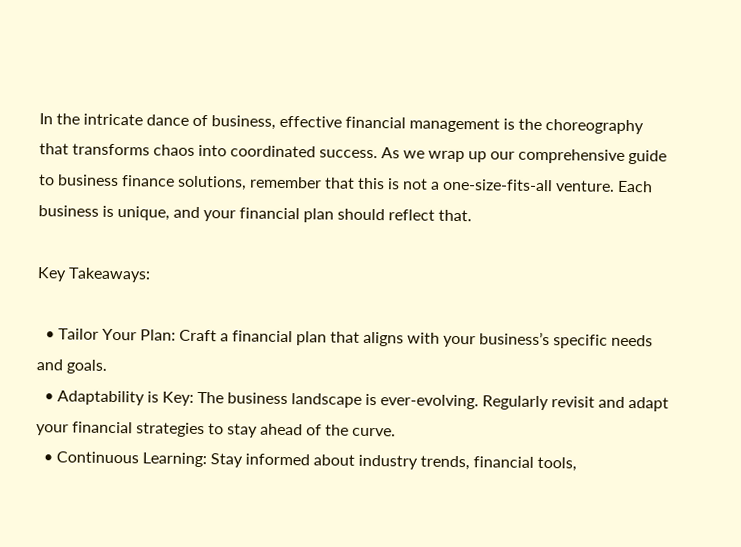In the intricate dance of business, effective financial management is the choreography that transforms chaos into coordinated success. As we wrap up our comprehensive guide to business finance solutions, remember that this is not a one-size-fits-all venture. Each business is unique, and your financial plan should reflect that.

Key Takeaways:

  • Tailor Your Plan: Craft a financial plan that aligns with your business’s specific needs and goals.
  • Adaptability is Key: The business landscape is ever-evolving. Regularly revisit and adapt your financial strategies to stay ahead of the curve.
  • Continuous Learning: Stay informed about industry trends, financial tools,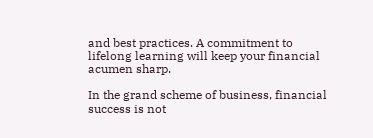and best practices. A commitment to lifelong learning will keep your financial acumen sharp.

In the grand scheme of business, financial success is not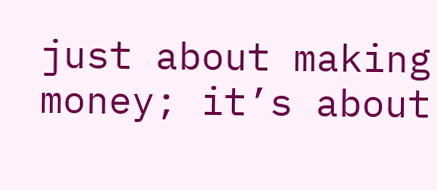just about making money; it’s about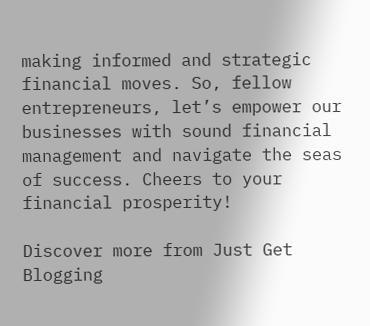making informed and strategic financial moves. So, fellow entrepreneurs, let’s empower our businesses with sound financial management and navigate the seas of success. Cheers to your financial prosperity!

Discover more from Just Get Blogging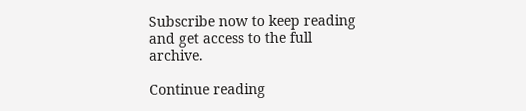Subscribe now to keep reading and get access to the full archive.

Continue reading